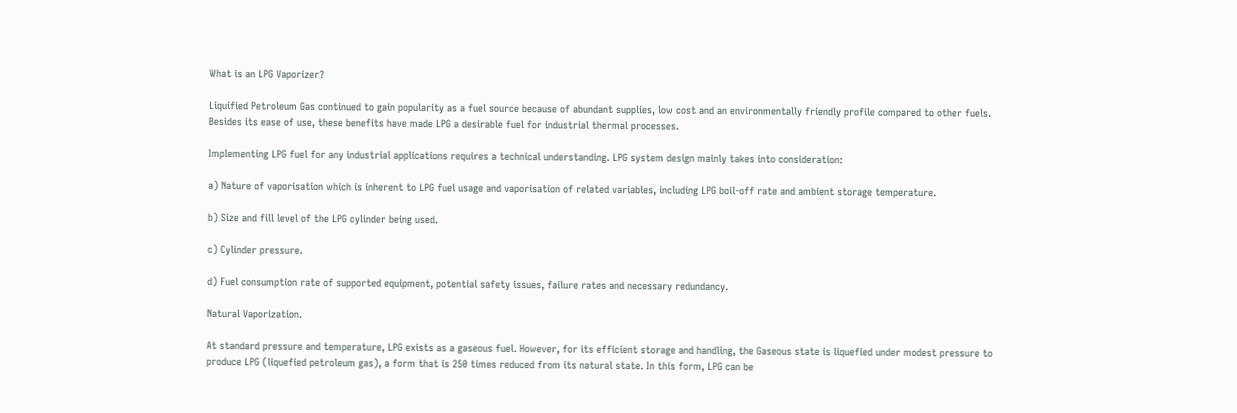What is an LPG Vaporizer?

Liquified Petroleum Gas continued to gain popularity as a fuel source because of abundant supplies, low cost and an environmentally friendly profile compared to other fuels. Besides its ease of use, these benefits have made LPG a desirable fuel for industrial thermal processes.

Implementing LPG fuel for any industrial applications requires a technical understanding. LPG system design mainly takes into consideration:

a) Nature of vaporisation which is inherent to LPG fuel usage and vaporisation of related variables, including LPG boil-off rate and ambient storage temperature.

b) Size and fill level of the LPG cylinder being used.

c) Cylinder pressure.

d) Fuel consumption rate of supported equipment, potential safety issues, failure rates and necessary redundancy.

Natural Vaporization.

At standard pressure and temperature, LPG exists as a gaseous fuel. However, for its efficient storage and handling, the Gaseous state is liquefied under modest pressure to produce LPG (liquefied petroleum gas), a form that is 250 times reduced from its natural state. In this form, LPG can be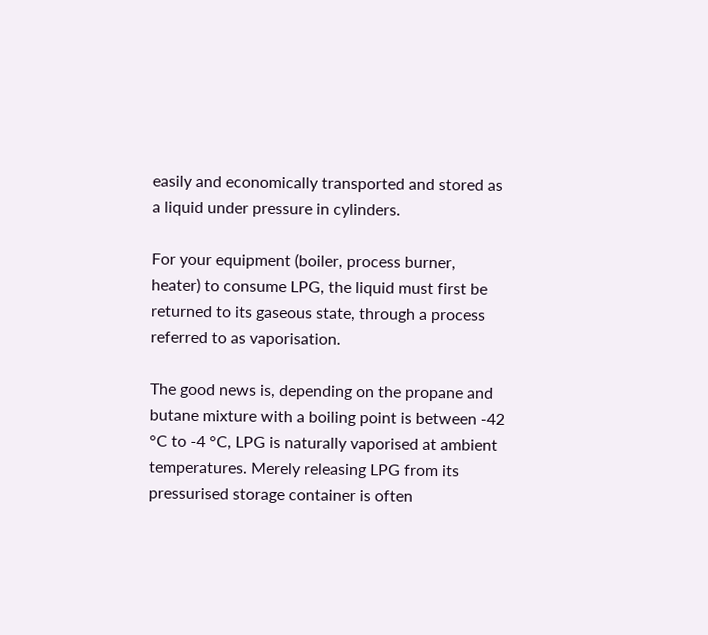easily and economically transported and stored as a liquid under pressure in cylinders.

For your equipment (boiler, process burner, heater) to consume LPG, the liquid must first be returned to its gaseous state, through a process referred to as vaporisation.

The good news is, depending on the propane and butane mixture with a boiling point is between -42 °C to -4 °C, LPG is naturally vaporised at ambient temperatures. Merely releasing LPG from its pressurised storage container is often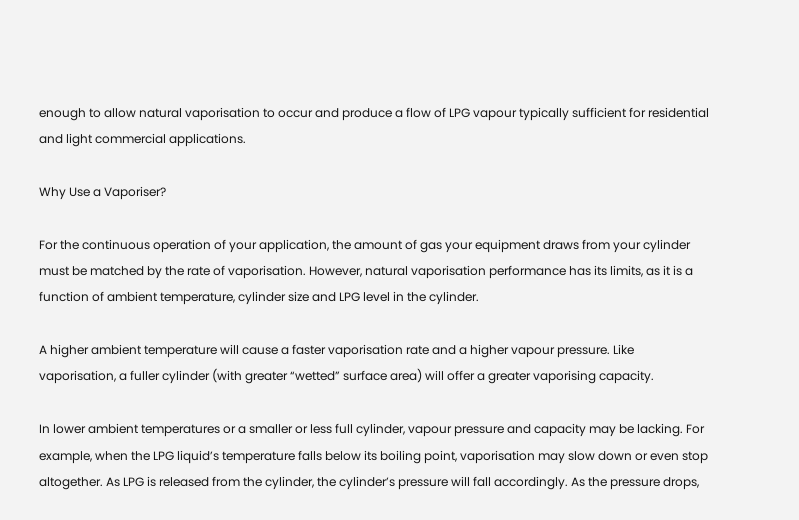enough to allow natural vaporisation to occur and produce a flow of LPG vapour typically sufficient for residential and light commercial applications.

Why Use a Vaporiser?

For the continuous operation of your application, the amount of gas your equipment draws from your cylinder must be matched by the rate of vaporisation. However, natural vaporisation performance has its limits, as it is a function of ambient temperature, cylinder size and LPG level in the cylinder.

A higher ambient temperature will cause a faster vaporisation rate and a higher vapour pressure. Like vaporisation, a fuller cylinder (with greater “wetted” surface area) will offer a greater vaporising capacity.

In lower ambient temperatures or a smaller or less full cylinder, vapour pressure and capacity may be lacking. For example, when the LPG liquid’s temperature falls below its boiling point, vaporisation may slow down or even stop altogether. As LPG is released from the cylinder, the cylinder’s pressure will fall accordingly. As the pressure drops,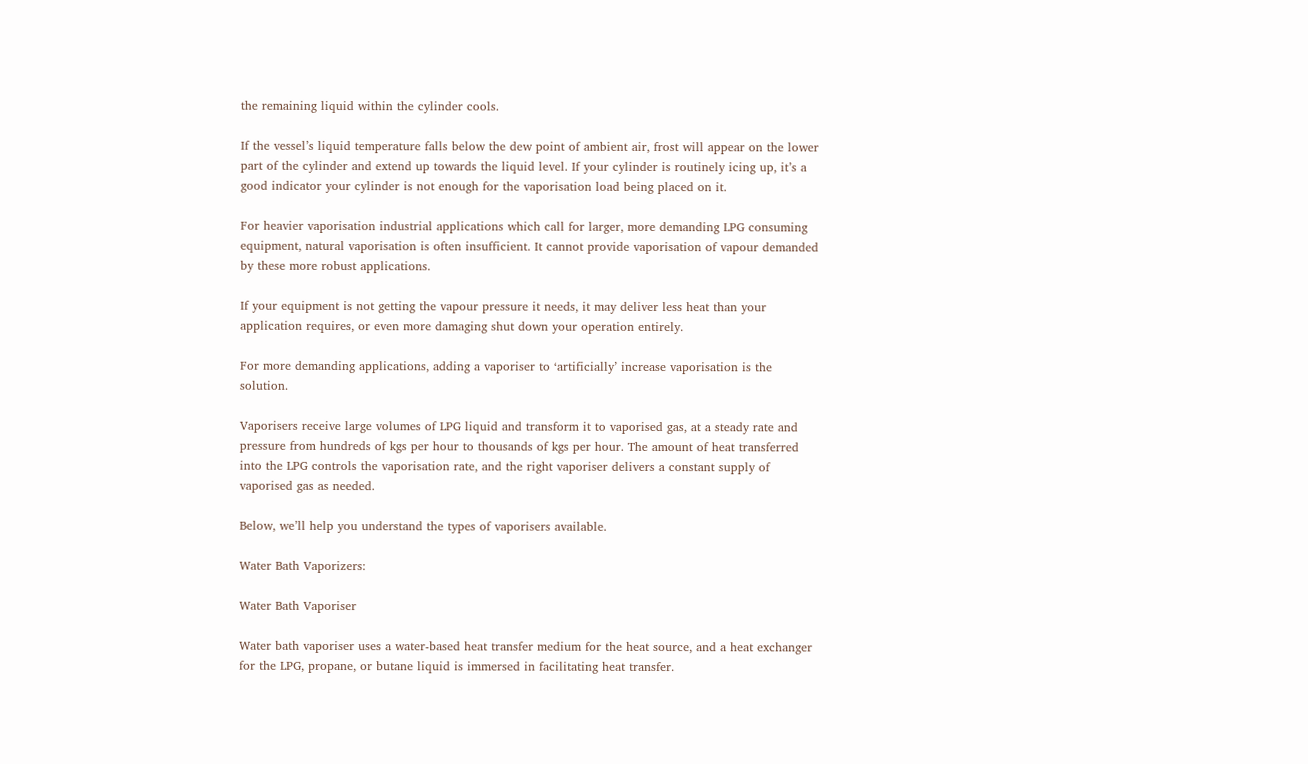the remaining liquid within the cylinder cools.

If the vessel’s liquid temperature falls below the dew point of ambient air, frost will appear on the lower part of the cylinder and extend up towards the liquid level. If your cylinder is routinely icing up, it’s a good indicator your cylinder is not enough for the vaporisation load being placed on it.

For heavier vaporisation industrial applications which call for larger, more demanding LPG consuming equipment, natural vaporisation is often insufficient. It cannot provide vaporisation of vapour demanded by these more robust applications.

If your equipment is not getting the vapour pressure it needs, it may deliver less heat than your application requires, or even more damaging shut down your operation entirely.

For more demanding applications, adding a vaporiser to ‘artificially’ increase vaporisation is the solution.

Vaporisers receive large volumes of LPG liquid and transform it to vaporised gas, at a steady rate and pressure from hundreds of kgs per hour to thousands of kgs per hour. The amount of heat transferred into the LPG controls the vaporisation rate, and the right vaporiser delivers a constant supply of vaporised gas as needed.

Below, we’ll help you understand the types of vaporisers available.

Water Bath Vaporizers:

Water Bath Vaporiser

Water bath vaporiser uses a water-based heat transfer medium for the heat source, and a heat exchanger for the LPG, propane, or butane liquid is immersed in facilitating heat transfer.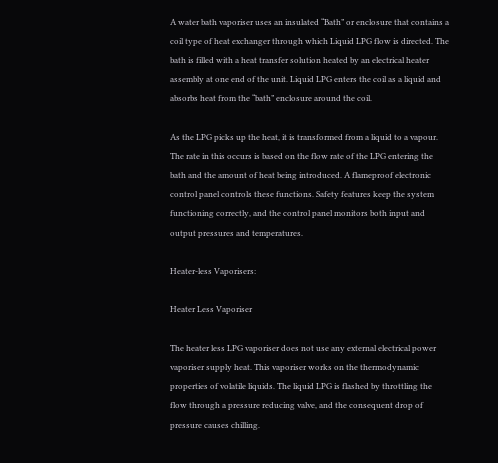A water bath vaporiser uses an insulated “Bath” or enclosure that contains a coil type of heat exchanger through which Liquid LPG flow is directed. The bath is filled with a heat transfer solution heated by an electrical heater assembly at one end of the unit. Liquid LPG enters the coil as a liquid and absorbs heat from the “bath” enclosure around the coil.

As the LPG picks up the heat, it is transformed from a liquid to a vapour. The rate in this occurs is based on the flow rate of the LPG entering the bath and the amount of heat being introduced. A flameproof electronic control panel controls these functions. Safety features keep the system functioning correctly, and the control panel monitors both input and output pressures and temperatures.

Heater-less Vaporisers:

Heater Less Vaporiser

The heater less LPG vaporiser does not use any external electrical power vaporiser supply heat. This vaporiser works on the thermodynamic properties of volatile liquids. The liquid LPG is flashed by throttling the flow through a pressure reducing valve, and the consequent drop of pressure causes chilling.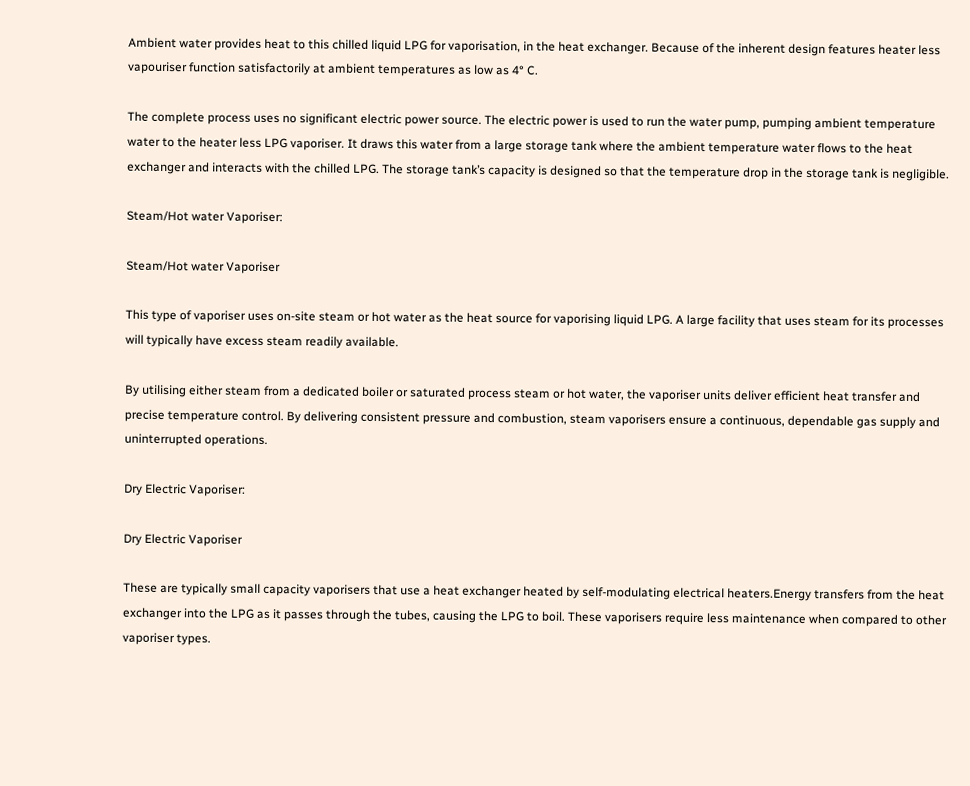Ambient water provides heat to this chilled liquid LPG for vaporisation, in the heat exchanger. Because of the inherent design features heater less vapouriser function satisfactorily at ambient temperatures as low as 4° C.

The complete process uses no significant electric power source. The electric power is used to run the water pump, pumping ambient temperature water to the heater less LPG vaporiser. It draws this water from a large storage tank where the ambient temperature water flows to the heat exchanger and interacts with the chilled LPG. The storage tank’s capacity is designed so that the temperature drop in the storage tank is negligible.

Steam/Hot water Vaporiser:

Steam/Hot water Vaporiser

This type of vaporiser uses on-site steam or hot water as the heat source for vaporising liquid LPG. A large facility that uses steam for its processes will typically have excess steam readily available.

By utilising either steam from a dedicated boiler or saturated process steam or hot water, the vaporiser units deliver efficient heat transfer and precise temperature control. By delivering consistent pressure and combustion, steam vaporisers ensure a continuous, dependable gas supply and uninterrupted operations.

Dry Electric Vaporiser:

Dry Electric Vaporiser

These are typically small capacity vaporisers that use a heat exchanger heated by self-modulating electrical heaters.Energy transfers from the heat exchanger into the LPG as it passes through the tubes, causing the LPG to boil. These vaporisers require less maintenance when compared to other vaporiser types.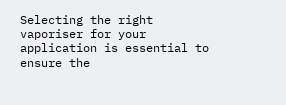Selecting the right vaporiser for your application is essential to ensure the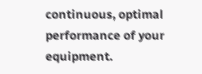continuous, optimal performance of your equipment.